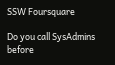SSW Foursquare

Do you call SysAdmins before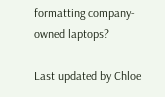formatting company-owned laptops?

Last updated by Chloe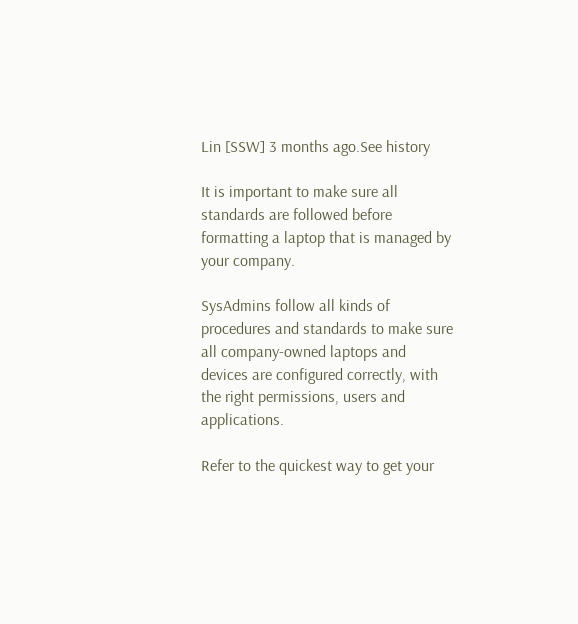Lin [SSW] 3 months ago.See history

It is important to make sure all standards are followed before formatting a laptop that is managed by your company.

SysAdmins follow all kinds of procedures and standards to make sure all company-owned laptops and devices are configured correctly, with the right permissions, users and applications.

Refer to the quickest way to get your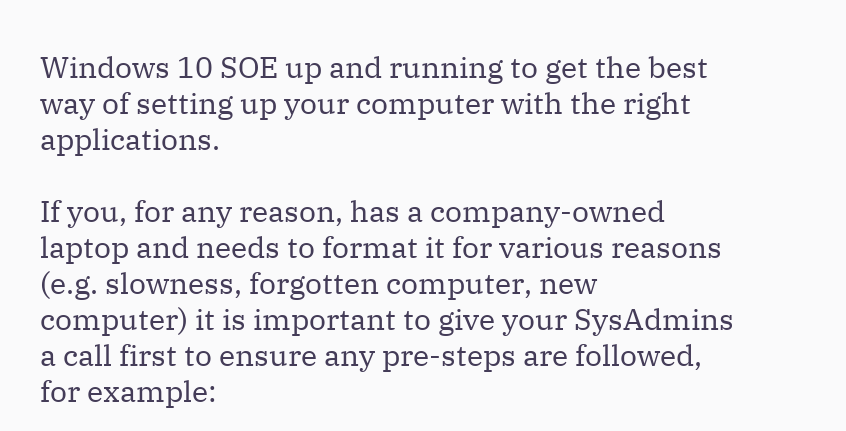Windows 10 SOE up and running to get the best way of setting up your computer with the right applications.

If you, for any reason, has a company-owned laptop and needs to format it for various reasons (e.g. slowness, forgotten computer, new computer) it is important to give your SysAdmins a call first to ensure any pre-steps are followed, for example: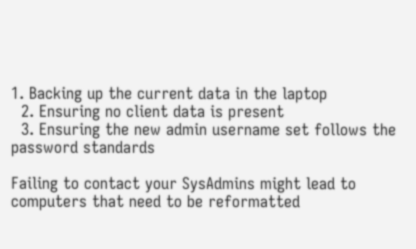1. Backing up the current data in the laptop
  2. Ensuring no client data is present
  3. Ensuring the new admin username set follows the password standards

Failing to contact your SysAdmins might lead to computers that need to be reformatted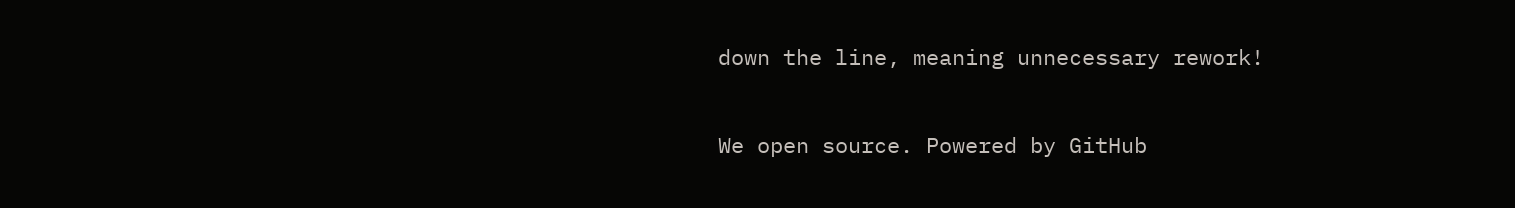down the line, meaning unnecessary rework!

We open source. Powered by GitHub